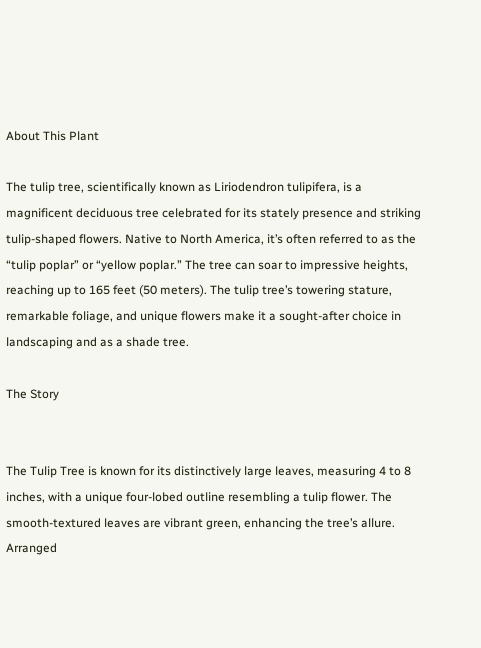About This Plant

The tulip tree, scientifically known as Liriodendron tulipifera, is a magnificent deciduous tree celebrated for its stately presence and striking tulip-shaped flowers. Native to North America, it’s often referred to as the “tulip poplar” or “yellow poplar.” The tree can soar to impressive heights, reaching up to 165 feet (50 meters). The tulip tree’s towering stature, remarkable foliage, and unique flowers make it a sought-after choice in landscaping and as a shade tree.

The Story


The Tulip Tree is known for its distinctively large leaves, measuring 4 to 8 inches, with a unique four-lobed outline resembling a tulip flower. The smooth-textured leaves are vibrant green, enhancing the tree’s allure. Arranged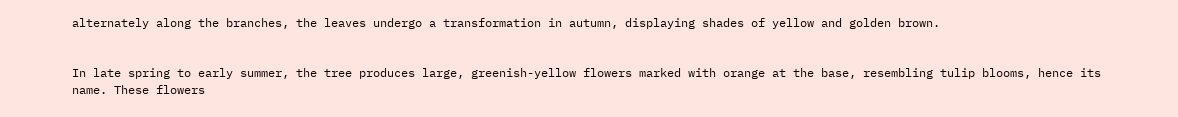alternately along the branches, the leaves undergo a transformation in autumn, displaying shades of yellow and golden brown.


In late spring to early summer, the tree produces large, greenish-yellow flowers marked with orange at the base, resembling tulip blooms, hence its name. These flowers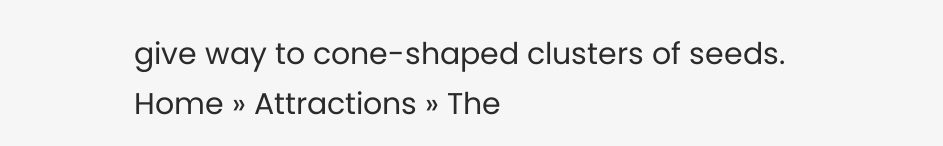give way to cone-shaped clusters of seeds.
Home » Attractions » The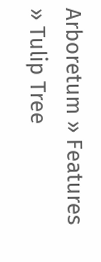Arboretum » Features » Tulip Tree